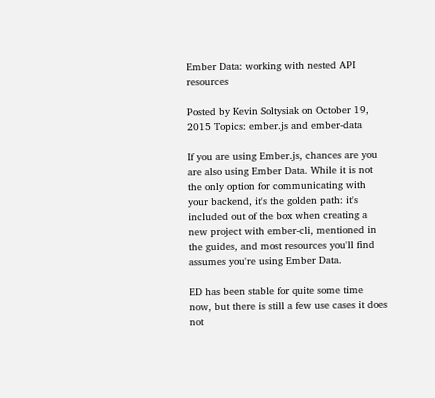Ember Data: working with nested API resources

Posted by Kevin Soltysiak on October 19, 2015 Topics: ember.js and ember-data

If you are using Ember.js, chances are you are also using Ember Data. While it is not the only option for communicating with your backend, it's the golden path: it's included out of the box when creating a new project with ember-cli, mentioned in the guides, and most resources you'll find assumes you're using Ember Data.

ED has been stable for quite some time now, but there is still a few use cases it does not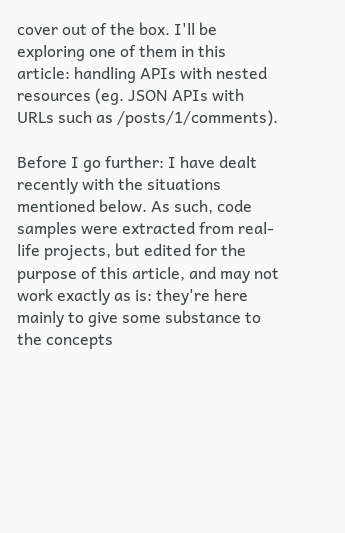cover out of the box. I'll be exploring one of them in this article: handling APIs with nested resources (eg. JSON APIs with URLs such as /posts/1/comments).

Before I go further: I have dealt recently with the situations mentioned below. As such, code samples were extracted from real-life projects, but edited for the purpose of this article, and may not work exactly as is: they're here mainly to give some substance to the concepts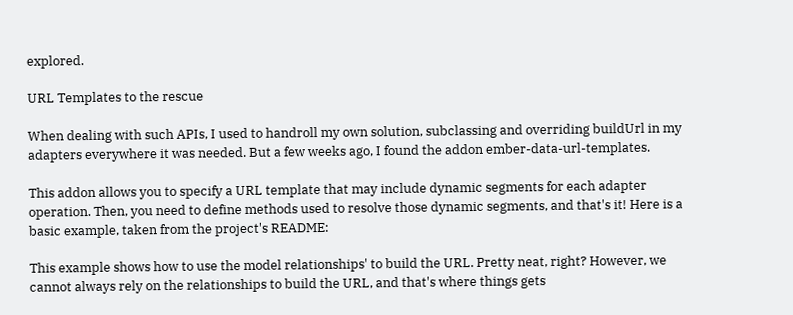explored.

URL Templates to the rescue

When dealing with such APIs, I used to handroll my own solution, subclassing and overriding buildUrl in my adapters everywhere it was needed. But a few weeks ago, I found the addon ember-data-url-templates.

This addon allows you to specify a URL template that may include dynamic segments for each adapter operation. Then, you need to define methods used to resolve those dynamic segments, and that's it! Here is a basic example, taken from the project's README:

This example shows how to use the model relationships' to build the URL. Pretty neat, right? However, we cannot always rely on the relationships to build the URL, and that's where things gets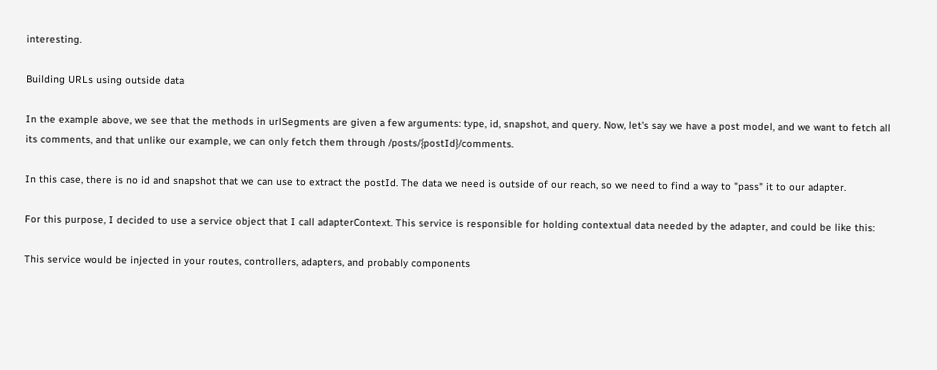interesting.

Building URLs using outside data

In the example above, we see that the methods in urlSegments are given a few arguments: type, id, snapshot, and query. Now, let's say we have a post model, and we want to fetch all its comments, and that unlike our example, we can only fetch them through /posts/{postId}/comments.

In this case, there is no id and snapshot that we can use to extract the postId. The data we need is outside of our reach, so we need to find a way to "pass" it to our adapter.

For this purpose, I decided to use a service object that I call adapterContext. This service is responsible for holding contextual data needed by the adapter, and could be like this:

This service would be injected in your routes, controllers, adapters, and probably components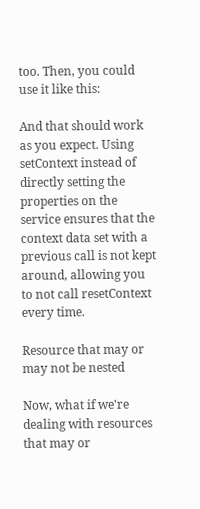too. Then, you could use it like this:

And that should work as you expect. Using setContext instead of directly setting the properties on the service ensures that the context data set with a previous call is not kept around, allowing you to not call resetContext every time.

Resource that may or may not be nested

Now, what if we're dealing with resources that may or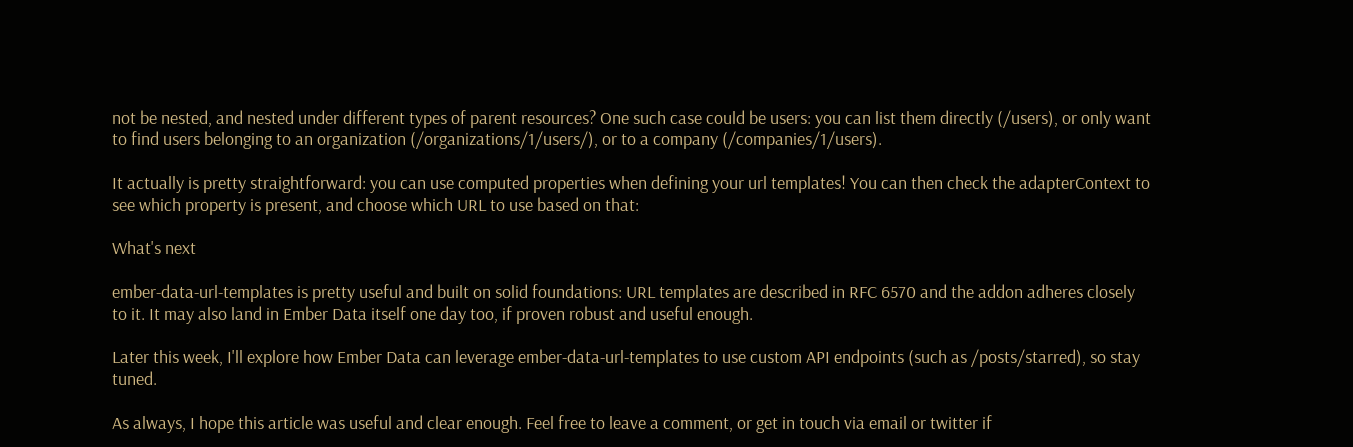not be nested, and nested under different types of parent resources? One such case could be users: you can list them directly (/users), or only want to find users belonging to an organization (/organizations/1/users/), or to a company (/companies/1/users).

It actually is pretty straightforward: you can use computed properties when defining your url templates! You can then check the adapterContext to see which property is present, and choose which URL to use based on that:

What's next

ember-data-url-templates is pretty useful and built on solid foundations: URL templates are described in RFC 6570 and the addon adheres closely to it. It may also land in Ember Data itself one day too, if proven robust and useful enough.

Later this week, I'll explore how Ember Data can leverage ember-data-url-templates to use custom API endpoints (such as /posts/starred), so stay tuned.

As always, I hope this article was useful and clear enough. Feel free to leave a comment, or get in touch via email or twitter if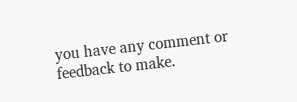you have any comment or feedback to make.